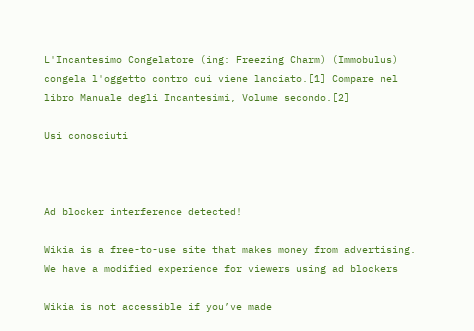L'Incantesimo Congelatore (ing: Freezing Charm) (Immobulus) congela l'oggetto contro cui viene lanciato.[1] Compare nel libro Manuale degli Incantesimi, Volume secondo.[2]

Usi conosciuti



Ad blocker interference detected!

Wikia is a free-to-use site that makes money from advertising. We have a modified experience for viewers using ad blockers

Wikia is not accessible if you’ve made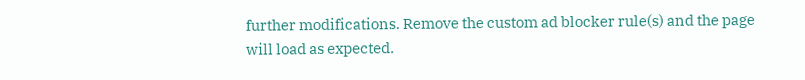further modifications. Remove the custom ad blocker rule(s) and the page will load as expected.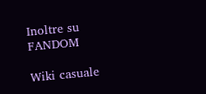Inoltre su FANDOM

Wiki casuale